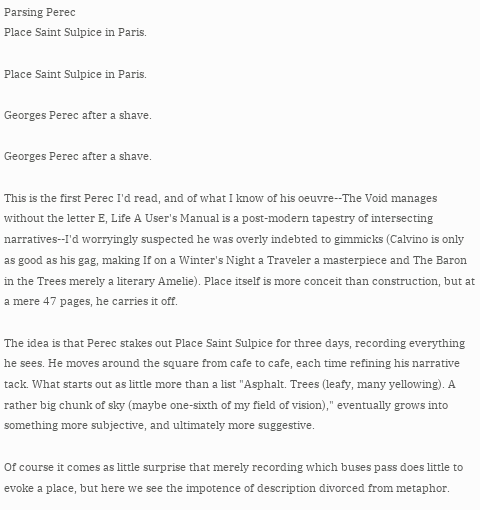Parsing Perec
Place Saint Sulpice in Paris.

Place Saint Sulpice in Paris.

Georges Perec after a shave.

Georges Perec after a shave.

This is the first Perec I'd read, and of what I know of his oeuvre--The Void manages without the letter E, Life A User's Manual is a post-modern tapestry of intersecting narratives--I'd worryingly suspected he was overly indebted to gimmicks (Calvino is only as good as his gag, making If on a Winter's Night a Traveler a masterpiece and The Baron in the Trees merely a literary Amelie). Place itself is more conceit than construction, but at a mere 47 pages, he carries it off.

The idea is that Perec stakes out Place Saint Sulpice for three days, recording everything he sees. He moves around the square from cafe to cafe, each time refining his narrative tack. What starts out as little more than a list "Asphalt. Trees (leafy, many yellowing). A rather big chunk of sky (maybe one-sixth of my field of vision)," eventually grows into something more subjective, and ultimately more suggestive.

Of course it comes as little surprise that merely recording which buses pass does little to evoke a place, but here we see the impotence of description divorced from metaphor.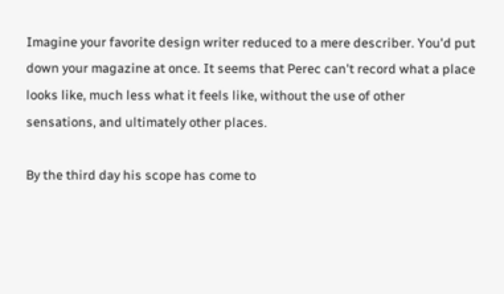Imagine your favorite design writer reduced to a mere describer. You'd put down your magazine at once. It seems that Perec can't record what a place looks like, much less what it feels like, without the use of other sensations, and ultimately other places.

By the third day his scope has come to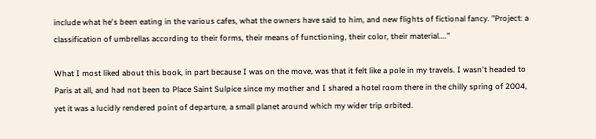include what he's been eating in the various cafes, what the owners have said to him, and new flights of fictional fancy. "Project: a classification of umbrellas according to their forms, their means of functioning, their color, their material...."

What I most liked about this book, in part because I was on the move, was that it felt like a pole in my travels. I wasn't headed to Paris at all, and had not been to Place Saint Sulpice since my mother and I shared a hotel room there in the chilly spring of 2004, yet it was a lucidly rendered point of departure, a small planet around which my wider trip orbited.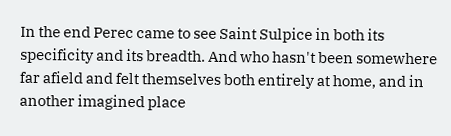In the end Perec came to see Saint Sulpice in both its specificity and its breadth. And who hasn't been somewhere far afield and felt themselves both entirely at home, and in another imagined place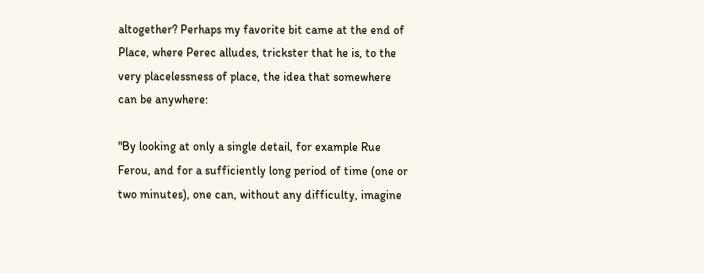altogether? Perhaps my favorite bit came at the end of Place, where Perec alludes, trickster that he is, to the very placelessness of place, the idea that somewhere can be anywhere:

"By looking at only a single detail, for example Rue Ferou, and for a sufficiently long period of time (one or two minutes), one can, without any difficulty, imagine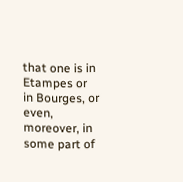that one is in Etampes or in Bourges, or even, moreover, in some part of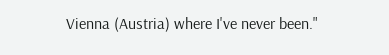Vienna (Austria) where I've never been."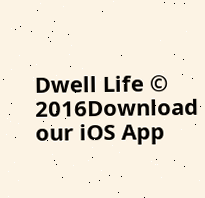Dwell Life © 2016Download our iOS App